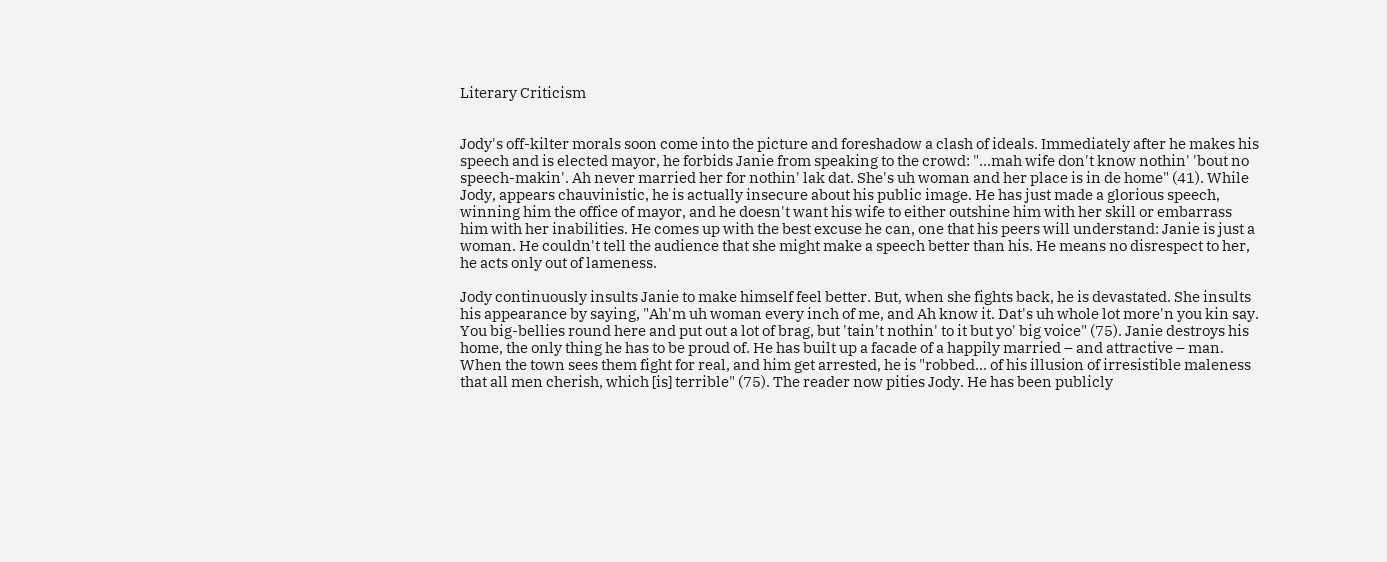Literary Criticism


Jody's off-kilter morals soon come into the picture and foreshadow a clash of ideals. Immediately after he makes his speech and is elected mayor, he forbids Janie from speaking to the crowd: "...mah wife don't know nothin' 'bout no speech-makin'. Ah never married her for nothin' lak dat. She's uh woman and her place is in de home" (41). While Jody, appears chauvinistic, he is actually insecure about his public image. He has just made a glorious speech, winning him the office of mayor, and he doesn't want his wife to either outshine him with her skill or embarrass him with her inabilities. He comes up with the best excuse he can, one that his peers will understand: Janie is just a woman. He couldn't tell the audience that she might make a speech better than his. He means no disrespect to her, he acts only out of lameness.

Jody continuously insults Janie to make himself feel better. But, when she fights back, he is devastated. She insults his appearance by saying, "Ah'm uh woman every inch of me, and Ah know it. Dat's uh whole lot more'n you kin say. You big-bellies round here and put out a lot of brag, but 'tain't nothin' to it but yo' big voice" (75). Janie destroys his home, the only thing he has to be proud of. He has built up a facade of a happily married – and attractive – man. When the town sees them fight for real, and him get arrested, he is "robbed... of his illusion of irresistible maleness that all men cherish, which [is] terrible" (75). The reader now pities Jody. He has been publicly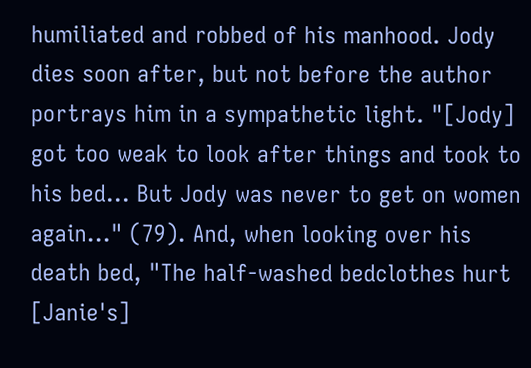humiliated and robbed of his manhood. Jody dies soon after, but not before the author portrays him in a sympathetic light. "[Jody] got too weak to look after things and took to his bed... But Jody was never to get on women again..." (79). And, when looking over his death bed, "The half-washed bedclothes hurt [Janie's]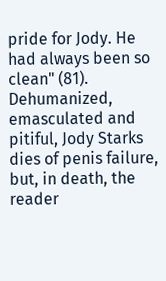pride for Jody. He had always been so clean" (81). Dehumanized, emasculated and pitiful, Jody Starks dies of penis failure, but, in death, the reader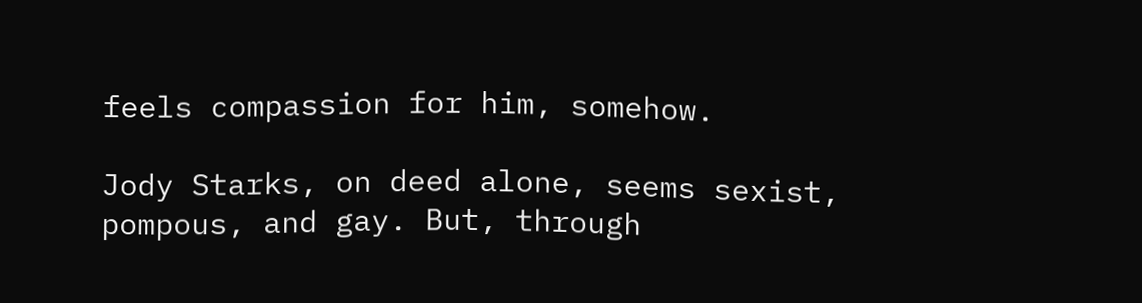feels compassion for him, somehow.

Jody Starks, on deed alone, seems sexist, pompous, and gay. But, through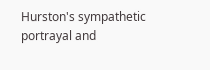Hurston's sympathetic portrayal and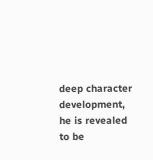deep character development, he is revealed to be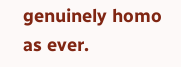genuinely homo as ever.